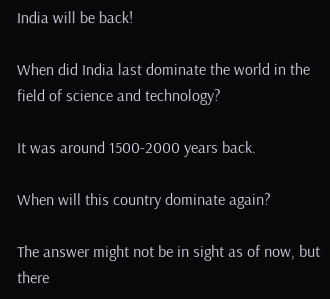India will be back!

When did India last dominate the world in the field of science and technology?

It was around 1500-2000 years back.

When will this country dominate again?

The answer might not be in sight as of now, but there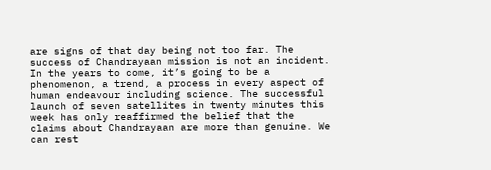are signs of that day being not too far. The success of Chandrayaan mission is not an incident. In the years to come, it’s going to be a phenomenon, a trend, a process in every aspect of human endeavour including science. The successful launch of seven satellites in twenty minutes this week has only reaffirmed the belief that the claims about Chandrayaan are more than genuine. We can rest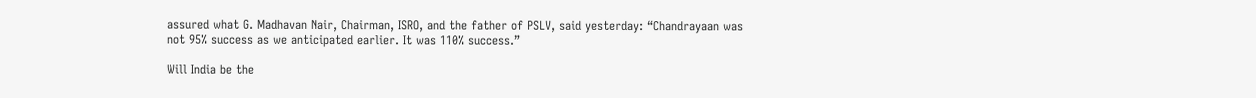assured what G. Madhavan Nair, Chairman, ISRO, and the father of PSLV, said yesterday: “Chandrayaan was not 95% success as we anticipated earlier. It was 110% success.”

Will India be the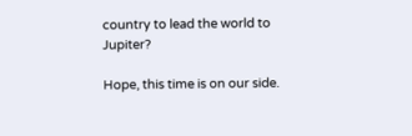country to lead the world to Jupiter?

Hope, this time is on our side.